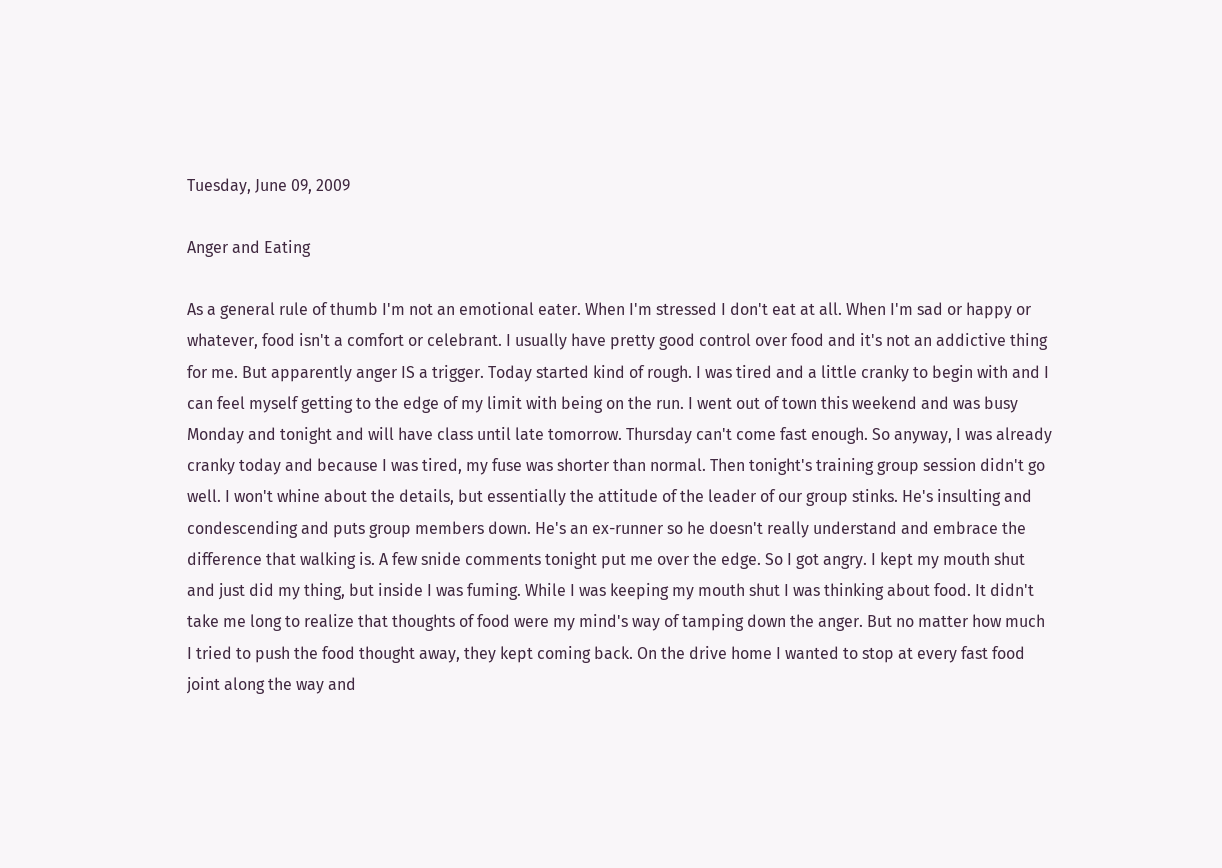Tuesday, June 09, 2009

Anger and Eating

As a general rule of thumb I'm not an emotional eater. When I'm stressed I don't eat at all. When I'm sad or happy or whatever, food isn't a comfort or celebrant. I usually have pretty good control over food and it's not an addictive thing for me. But apparently anger IS a trigger. Today started kind of rough. I was tired and a little cranky to begin with and I can feel myself getting to the edge of my limit with being on the run. I went out of town this weekend and was busy Monday and tonight and will have class until late tomorrow. Thursday can't come fast enough. So anyway, I was already cranky today and because I was tired, my fuse was shorter than normal. Then tonight's training group session didn't go well. I won't whine about the details, but essentially the attitude of the leader of our group stinks. He's insulting and condescending and puts group members down. He's an ex-runner so he doesn't really understand and embrace the difference that walking is. A few snide comments tonight put me over the edge. So I got angry. I kept my mouth shut and just did my thing, but inside I was fuming. While I was keeping my mouth shut I was thinking about food. It didn't take me long to realize that thoughts of food were my mind's way of tamping down the anger. But no matter how much I tried to push the food thought away, they kept coming back. On the drive home I wanted to stop at every fast food joint along the way and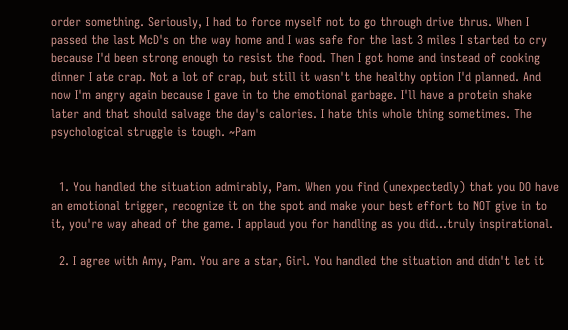order something. Seriously, I had to force myself not to go through drive thrus. When I passed the last McD's on the way home and I was safe for the last 3 miles I started to cry because I'd been strong enough to resist the food. Then I got home and instead of cooking dinner I ate crap. Not a lot of crap, but still it wasn't the healthy option I'd planned. And now I'm angry again because I gave in to the emotional garbage. I'll have a protein shake later and that should salvage the day's calories. I hate this whole thing sometimes. The psychological struggle is tough. ~Pam


  1. You handled the situation admirably, Pam. When you find (unexpectedly) that you DO have an emotional trigger, recognize it on the spot and make your best effort to NOT give in to it, you're way ahead of the game. I applaud you for handling as you did...truly inspirational.

  2. I agree with Amy, Pam. You are a star, Girl. You handled the situation and didn't let it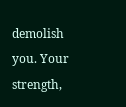demolish you. Your strength,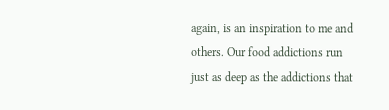again, is an inspiration to me and others. Our food addictions run just as deep as the addictions that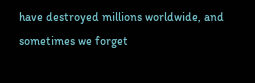have destroyed millions worldwide, and sometimes we forget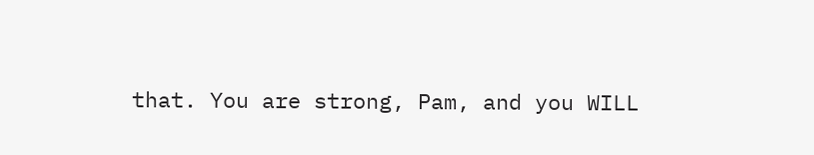that. You are strong, Pam, and you WILL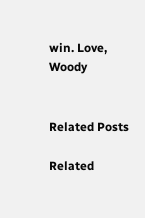win. Love, Woody


Related Posts

Related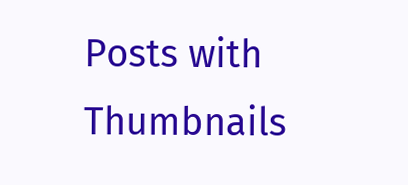Posts with Thumbnails